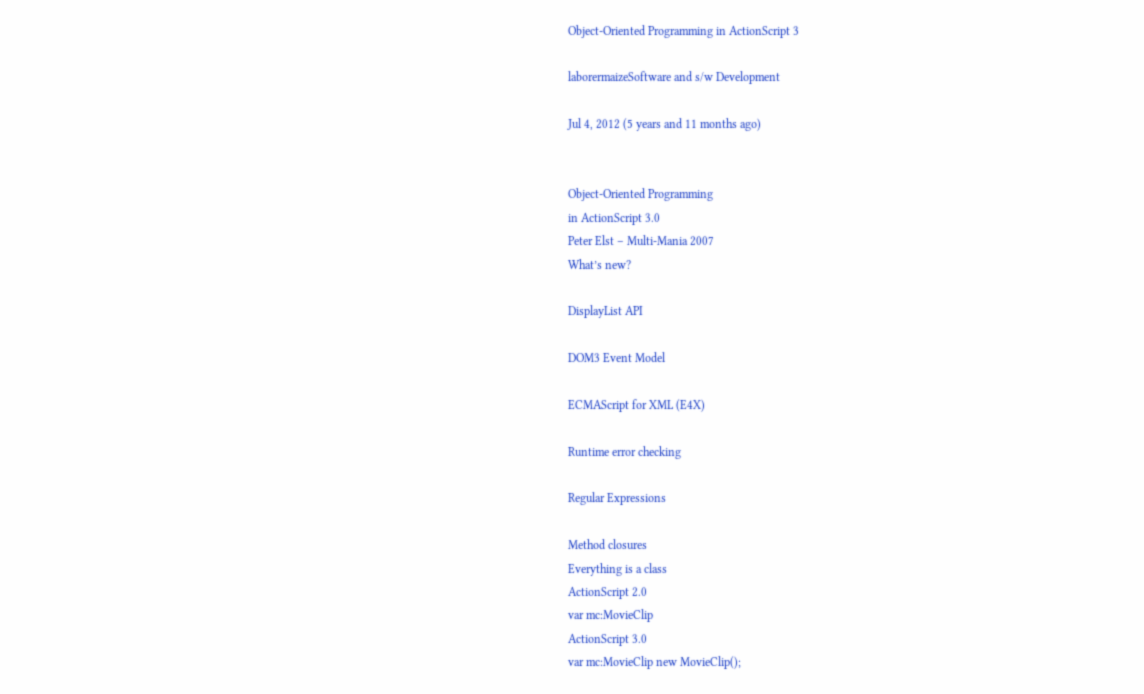Object-Oriented Programming in ActionScript 3

laborermaizeSoftware and s/w Development

Jul 4, 2012 (5 years and 11 months ago)


Object-Oriented Programming
in ActionScript 3.0
Peter Elst – Multi-Mania 2007
What’s new?

DisplayList API

DOM3 Event Model

ECMAScript for XML (E4X)

Runtime error checking

Regular Expressions

Method closures
Everything is a class
ActionScript 2.0
var mc:MovieClip
ActionScript 3.0
var mc:MovieClip new MovieClip();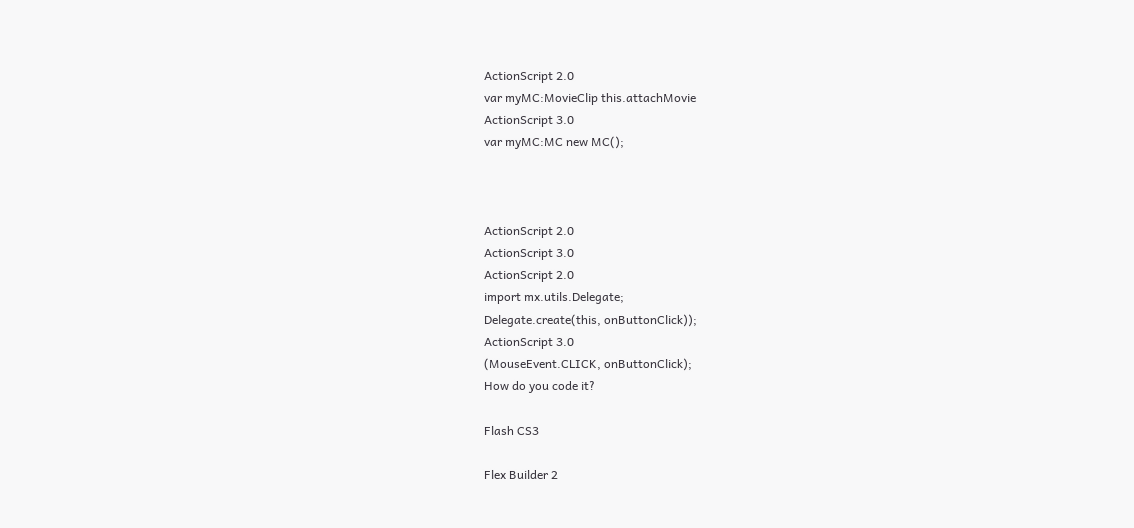ActionScript 2.0
var myMC:MovieClip this.attachMovie
ActionScript 3.0
var myMC:MC new MC();



ActionScript 2.0
ActionScript 3.0
ActionScript 2.0
import mx.utils.Delegate;
Delegate.create(this, onButtonClick));
ActionScript 3.0
(MouseEvent.CLICK, onButtonClick);
How do you code it?

Flash CS3

Flex Builder 2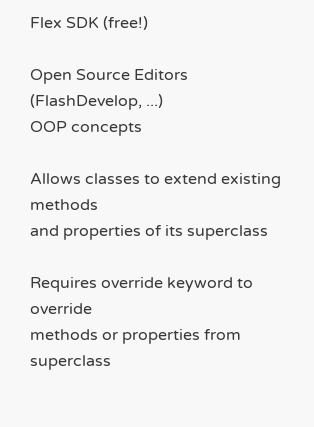Flex SDK (free!)

Open Source Editors (FlashDevelop, ...)
OOP concepts

Allows classes to extend existing methods
and properties of its superclass

Requires override keyword to override
methods or properties from superclass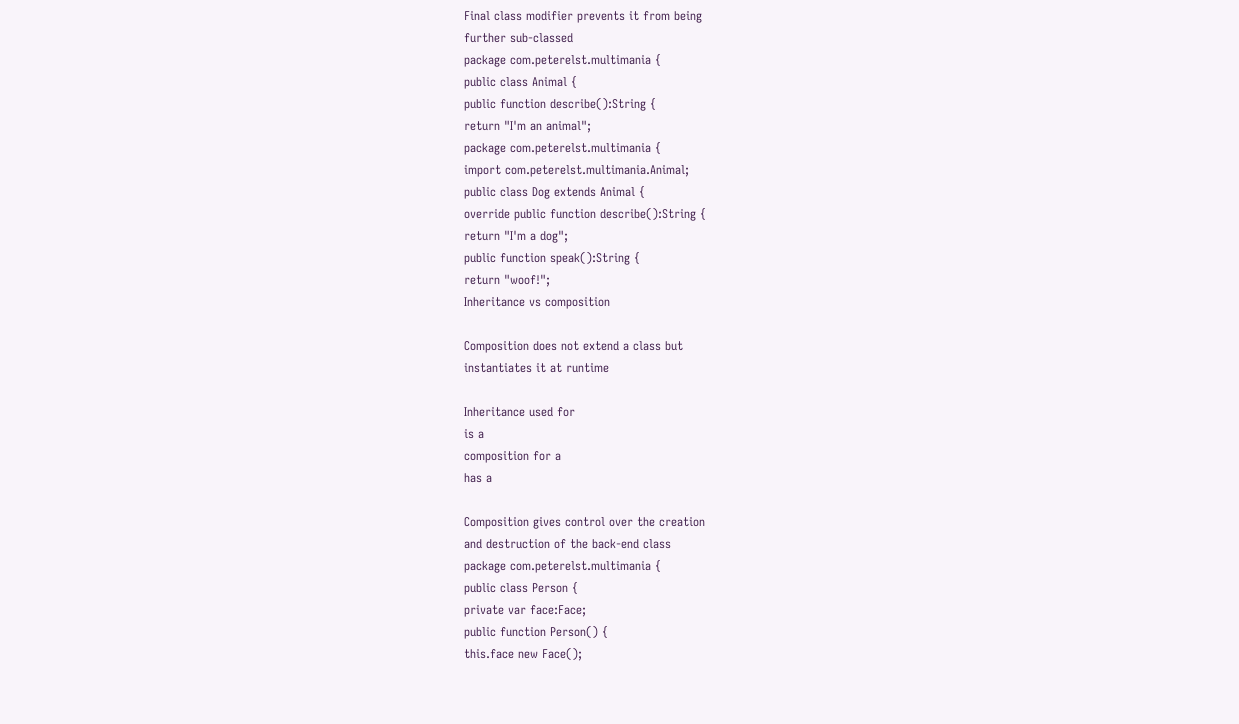Final class modifier prevents it from being
further sub-classed
package com.peterelst.multimania {
public class Animal {
public function describe():String {
return "I'm an animal";
package com.peterelst.multimania {
import com.peterelst.multimania.Animal;
public class Dog extends Animal {
override public function describe():String {
return "I'm a dog";
public function speak():String {
return "woof!";
Inheritance vs composition

Composition does not extend a class but
instantiates it at runtime

Inheritance used for
is a
composition for a
has a

Composition gives control over the creation
and destruction of the back-end class
package com.peterelst.multimania {
public class Person {
private var face:Face;
public function Person() {
this.face new Face();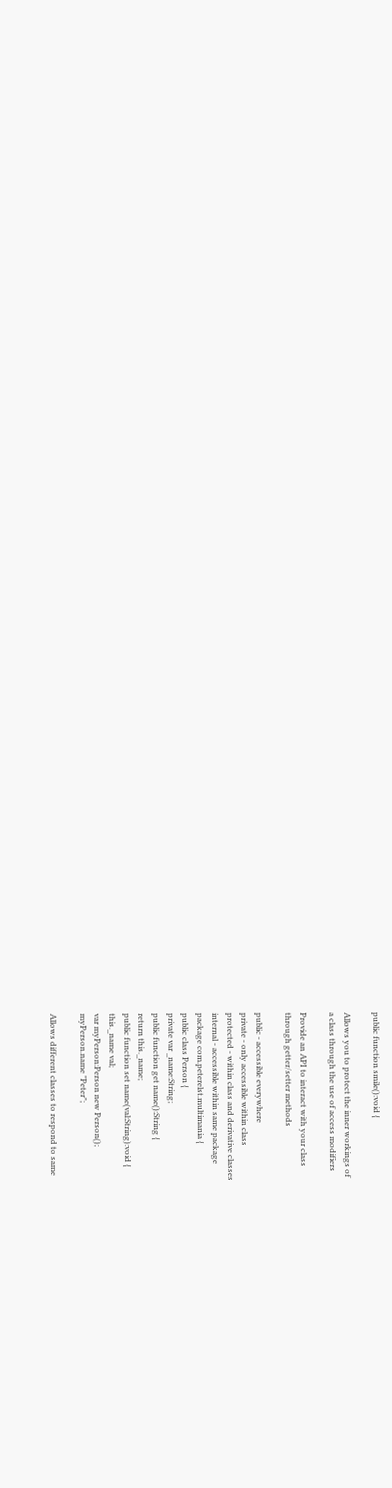public function smile():void {

Allows you to protect the inner workings of
a class through the use of access modifiers

Provide an API to interact with your class
through getter/setter methods

public - accessible everywhere
private - only accessible within class
protected - within class and derivative classes
internal - accessible within same package
package com.peterelst.multimania {
public class Person {
private var _name:String;
public function get name():String {
return this._name;
public function set name(val:String):void {
this._name val;
var myPerson:Person new Person();
myPerson.name "Peter";

Allows different classes to respond to same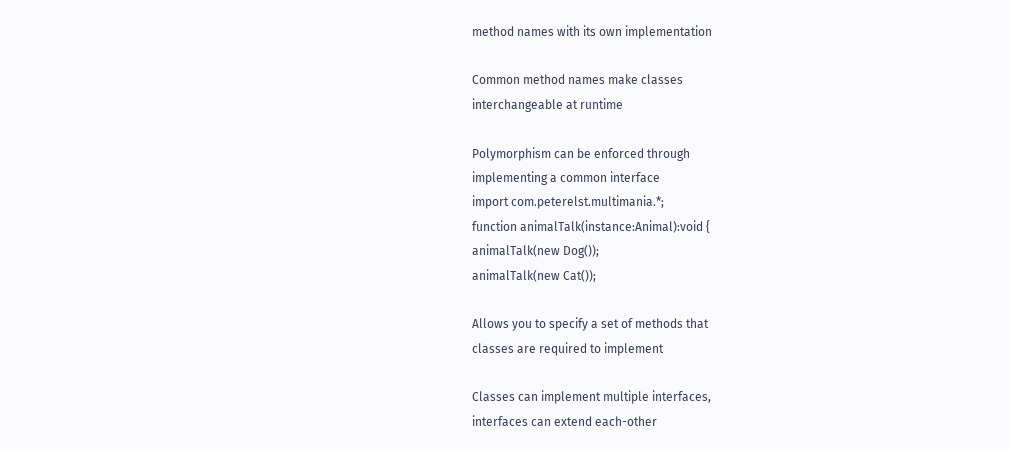method names with its own implementation

Common method names make classes
interchangeable at runtime

Polymorphism can be enforced through
implementing a common interface
import com.peterelst.multimania.*;
function animalTalk(instance:Animal):void {
animalTalk(new Dog());
animalTalk(new Cat());

Allows you to specify a set of methods that
classes are required to implement

Classes can implement multiple interfaces,
interfaces can extend each-other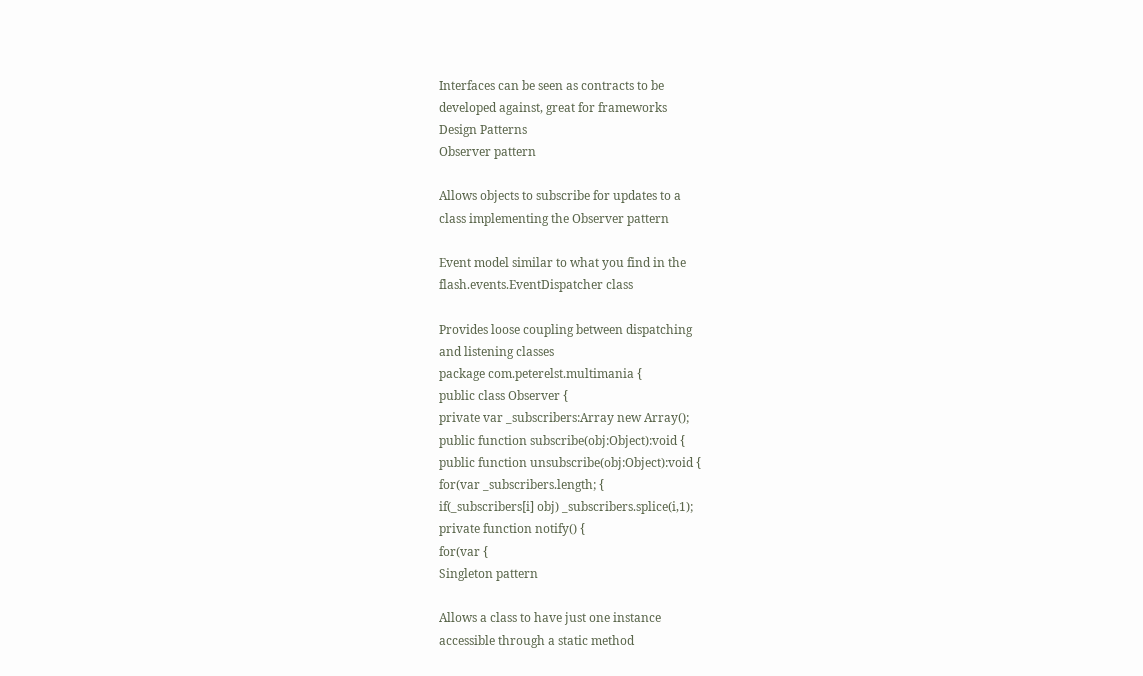Interfaces can be seen as contracts to be
developed against, great for frameworks
Design Patterns
Observer pattern

Allows objects to subscribe for updates to a
class implementing the Observer pattern

Event model similar to what you find in the
flash.events.EventDispatcher class

Provides loose coupling between dispatching
and listening classes
package com.peterelst.multimania {
public class Observer {
private var _subscribers:Array new Array();
public function subscribe(obj:Object):void {
public function unsubscribe(obj:Object):void {
for(var _subscribers.length; {
if(_subscribers[i] obj) _subscribers.splice(i,1);
private function notify() {
for(var {
Singleton pattern

Allows a class to have just one instance
accessible through a static method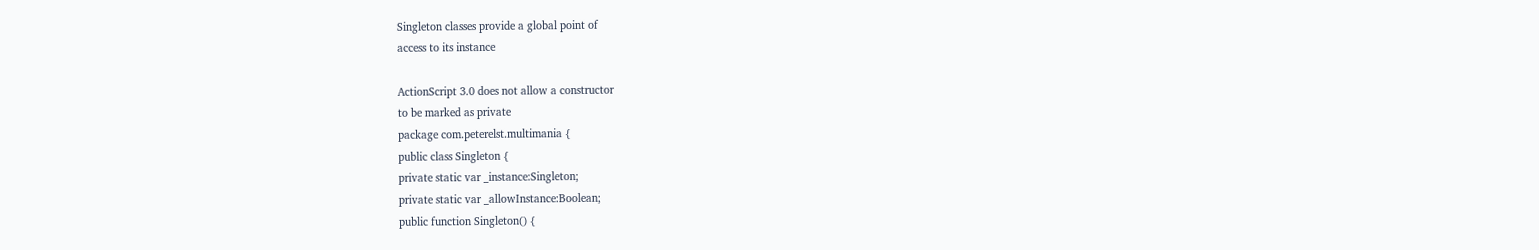Singleton classes provide a global point of
access to its instance

ActionScript 3.0 does not allow a constructor
to be marked as private
package com.peterelst.multimania {
public class Singleton {
private static var _instance:Singleton;
private static var _allowInstance:Boolean;
public function Singleton() {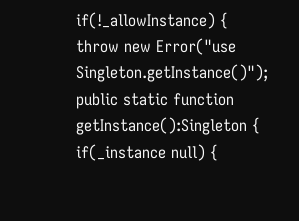if(!_allowInstance) {
throw new Error("use Singleton.getInstance()");
public static function getInstance():Singleton {
if(_instance null) {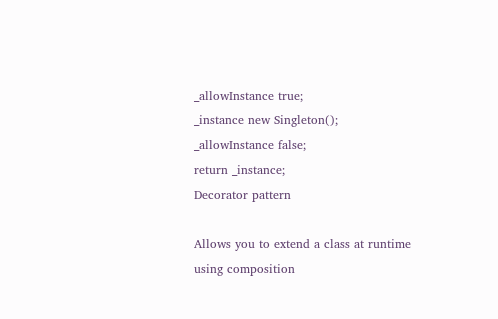_allowInstance true;
_instance new Singleton();
_allowInstance false;
return _instance;
Decorator pattern

Allows you to extend a class at runtime
using composition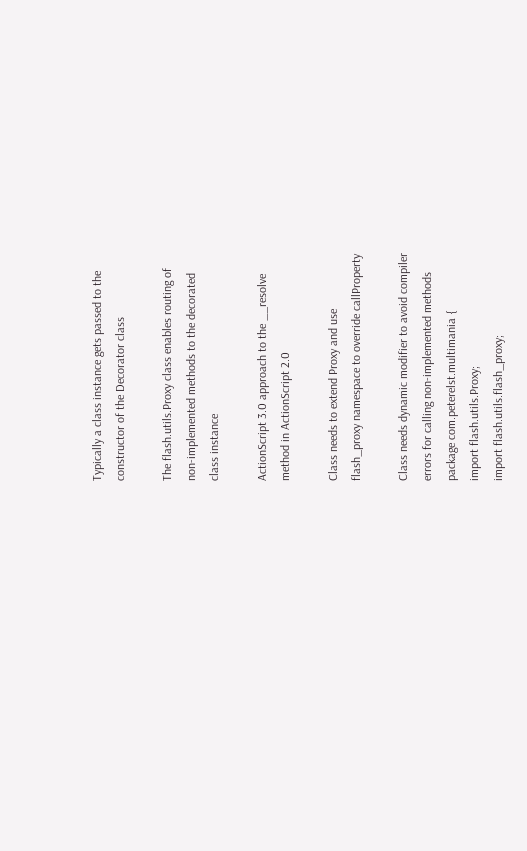Typically a class instance gets passed to the
constructor of the Decorator class

The flash.utils.Proxy class enables routing of
non-implemented methods to the decorated
class instance

ActionScript 3.0 approach to the __resolve
method in ActionScript 2.0

Class needs to extend Proxy and use
flash_proxy namespace to override callProperty

Class needs dynamic modifier to avoid compiler
errors for calling non-implemented methods
package com.peterelst.multimania {
import flash.utils.Proxy;
import flash.utils.flash_proxy;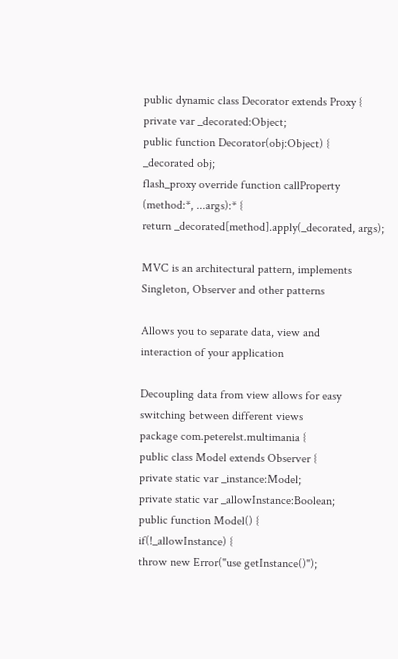public dynamic class Decorator extends Proxy {
private var _decorated:Object;
public function Decorator(obj:Object) {
_decorated obj;
flash_proxy override function callProperty
(method:*, ...args):* {
return _decorated[method].apply(_decorated, args);

MVC is an architectural pattern, implements
Singleton, Observer and other patterns

Allows you to separate data, view and
interaction of your application

Decoupling data from view allows for easy
switching between different views
package com.peterelst.multimania {
public class Model extends Observer {
private static var _instance:Model;
private static var _allowInstance:Boolean;
public function Model() {
if(!_allowInstance) {
throw new Error("use getInstance()");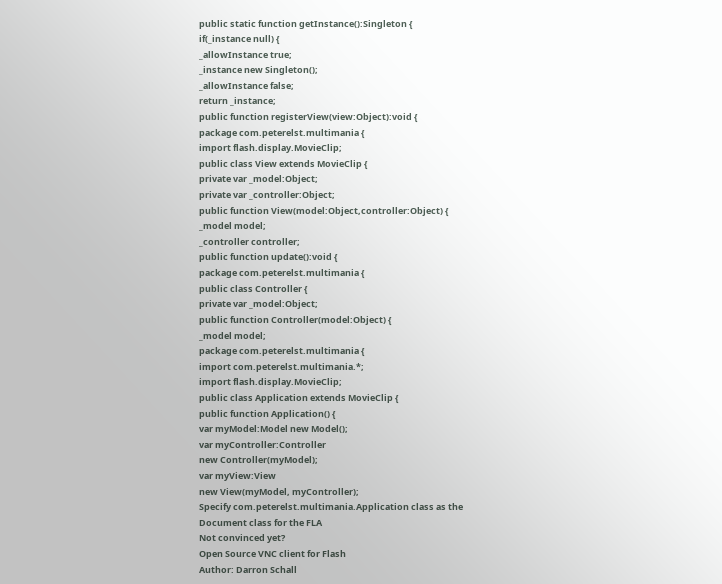public static function getInstance():Singleton {
if(_instance null) {
_allowInstance true;
_instance new Singleton();
_allowInstance false;
return _instance;
public function registerView(view:Object):void {
package com.peterelst.multimania {
import flash.display.MovieClip;
public class View extends MovieClip {
private var _model:Object;
private var _controller:Object;
public function View(model:Object,controller:Object) {
_model model;
_controller controller;
public function update():void {
package com.peterelst.multimania {
public class Controller {
private var _model:Object;
public function Controller(model:Object) {
_model model;
package com.peterelst.multimania {
import com.peterelst.multimania.*;
import flash.display.MovieClip;
public class Application extends MovieClip {
public function Application() {
var myModel:Model new Model();
var myController:Controller
new Controller(myModel);
var myView:View
new View(myModel, myController);
Specify com.peterelst.multimania.Application class as the
Document class for the FLA
Not convinced yet?
Open Source VNC client for Flash
Author: Darron Schall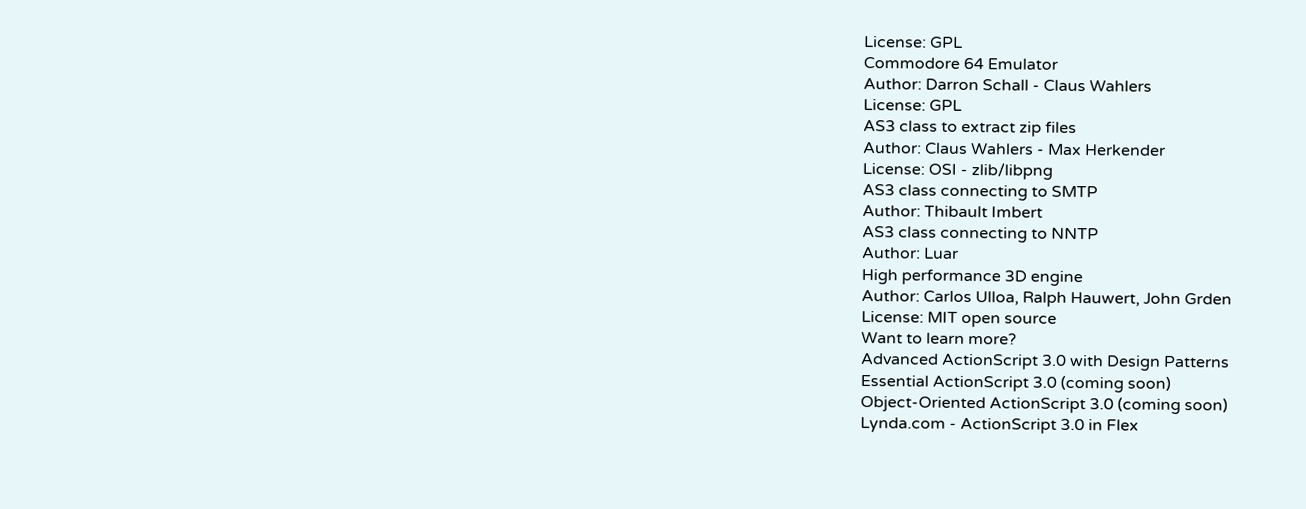License: GPL
Commodore 64 Emulator
Author: Darron Schall - Claus Wahlers
License: GPL
AS3 class to extract zip files
Author: Claus Wahlers - Max Herkender
License: OSI - zlib/libpng
AS3 class connecting to SMTP
Author: Thibault Imbert
AS3 class connecting to NNTP
Author: Luar
High performance 3D engine
Author: Carlos Ulloa, Ralph Hauwert, John Grden
License: MIT open source
Want to learn more?
Advanced ActionScript 3.0 with Design Patterns
Essential ActionScript 3.0 (coming soon)
Object-Oriented ActionScript 3.0 (coming soon)
Lynda.com - ActionScript 3.0 in Flex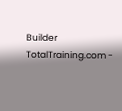Builder
TotalTraining.com -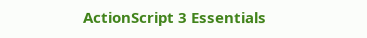ActionScript 3 Essentials